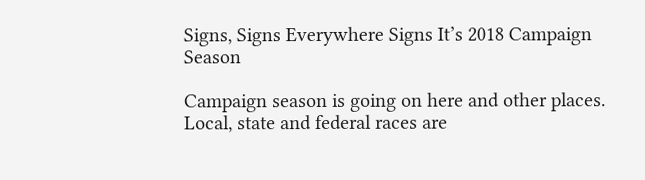Signs, Signs Everywhere Signs It’s 2018 Campaign Season

Campaign season is going on here and other places. Local, state and federal races are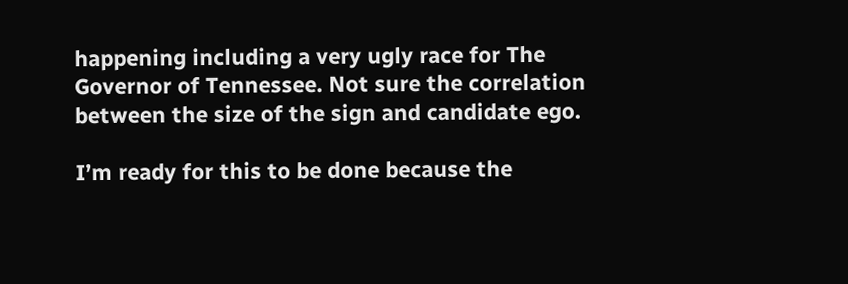happening including a very ugly race for The Governor of Tennessee. Not sure the correlation between the size of the sign and candidate ego.

I’m ready for this to be done because the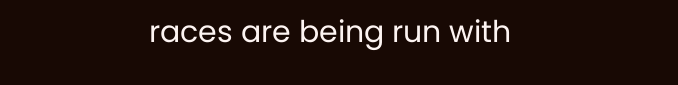races are being run with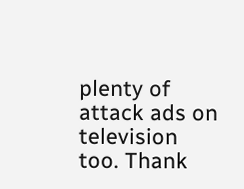plenty of attack ads on television too. Thank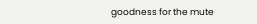goodness for the mute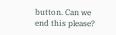button. Can we end this please?